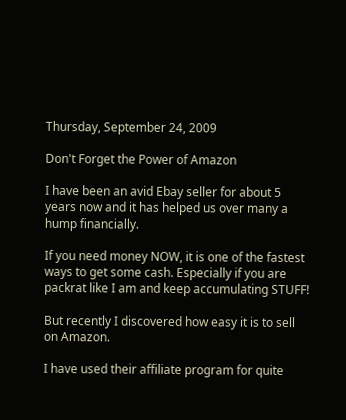Thursday, September 24, 2009

Don't Forget the Power of Amazon

I have been an avid Ebay seller for about 5 years now and it has helped us over many a hump financially.

If you need money NOW, it is one of the fastest ways to get some cash. Especially if you are packrat like I am and keep accumulating STUFF!

But recently I discovered how easy it is to sell on Amazon.

I have used their affiliate program for quite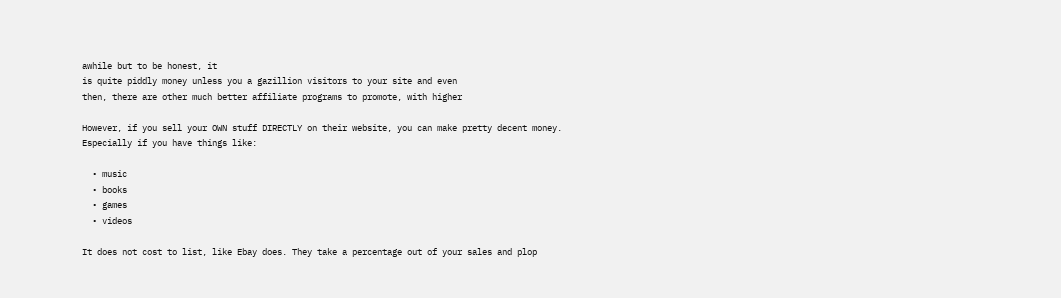awhile but to be honest, it
is quite piddly money unless you a gazillion visitors to your site and even
then, there are other much better affiliate programs to promote, with higher

However, if you sell your OWN stuff DIRECTLY on their website, you can make pretty decent money. Especially if you have things like:

  • music
  • books
  • games
  • videos

It does not cost to list, like Ebay does. They take a percentage out of your sales and plop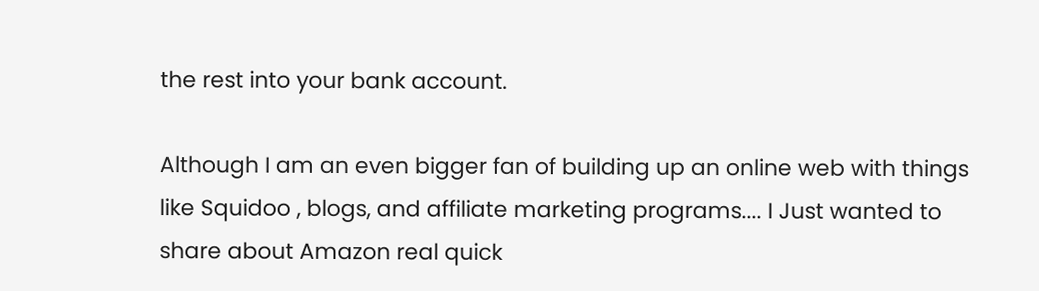the rest into your bank account.

Although I am an even bigger fan of building up an online web with things like Squidoo , blogs, and affiliate marketing programs.... I Just wanted to share about Amazon real quick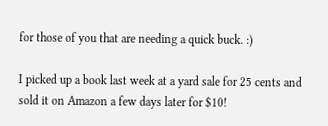for those of you that are needing a quick buck. :)

I picked up a book last week at a yard sale for 25 cents and sold it on Amazon a few days later for $10!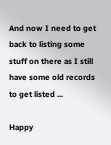And now I need to get back to listing some stuff on there as I still have some old records to get listed ...

Happy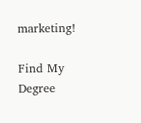marketing!

Find My Degree